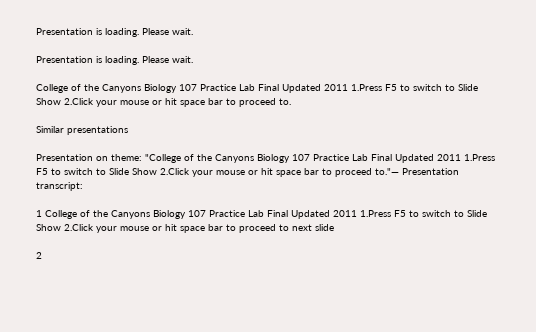Presentation is loading. Please wait.

Presentation is loading. Please wait.

College of the Canyons Biology 107 Practice Lab Final Updated 2011 1.Press F5 to switch to Slide Show 2.Click your mouse or hit space bar to proceed to.

Similar presentations

Presentation on theme: "College of the Canyons Biology 107 Practice Lab Final Updated 2011 1.Press F5 to switch to Slide Show 2.Click your mouse or hit space bar to proceed to."— Presentation transcript:

1 College of the Canyons Biology 107 Practice Lab Final Updated 2011 1.Press F5 to switch to Slide Show 2.Click your mouse or hit space bar to proceed to next slide

2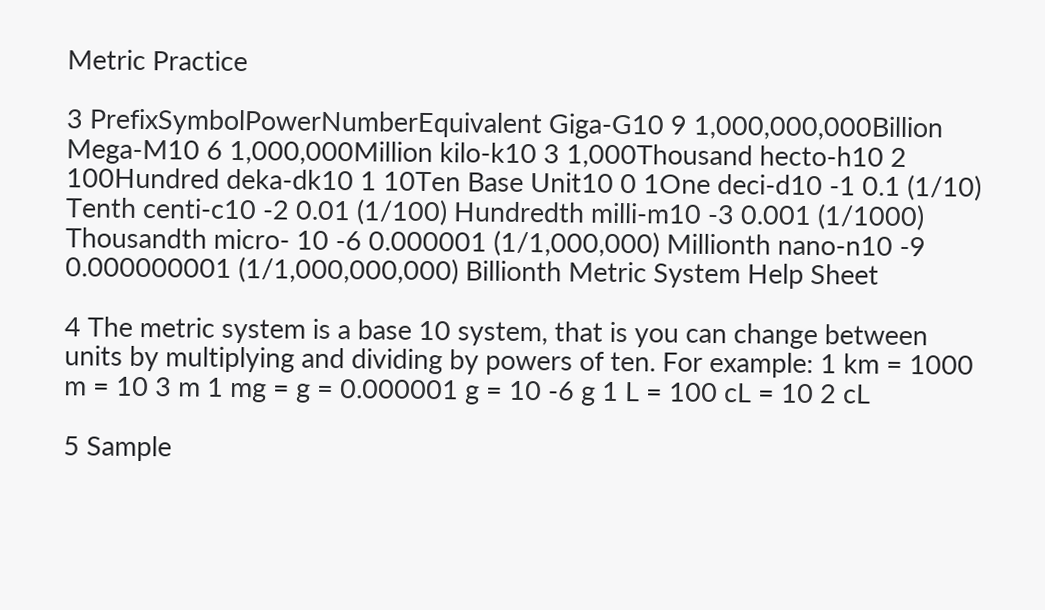Metric Practice

3 PrefixSymbolPowerNumberEquivalent Giga-G10 9 1,000,000,000Billion Mega-M10 6 1,000,000Million kilo-k10 3 1,000Thousand hecto-h10 2 100Hundred deka-dk10 1 10Ten Base Unit10 0 1One deci-d10 -1 0.1 (1/10) Tenth centi-c10 -2 0.01 (1/100) Hundredth milli-m10 -3 0.001 (1/1000) Thousandth micro- 10 -6 0.000001 (1/1,000,000) Millionth nano-n10 -9 0.000000001 (1/1,000,000,000) Billionth Metric System Help Sheet

4 The metric system is a base 10 system, that is you can change between units by multiplying and dividing by powers of ten. For example: 1 km = 1000 m = 10 3 m 1 mg = g = 0.000001 g = 10 -6 g 1 L = 100 cL = 10 2 cL

5 Sample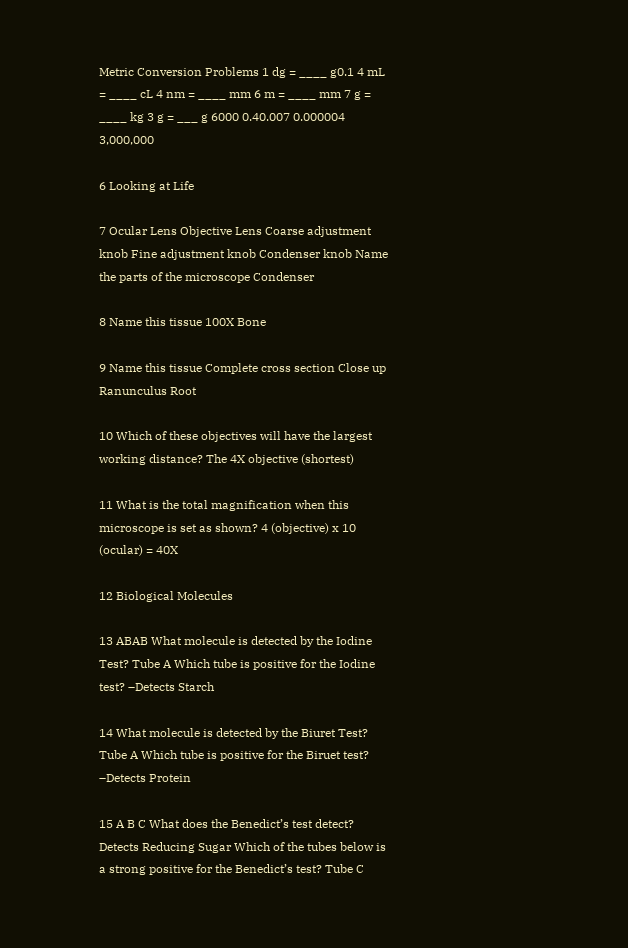Metric Conversion Problems 1 dg = ____ g0.1 4 mL = ____ cL 4 nm = ____ mm 6 m = ____ mm 7 g = ____ kg 3 g = ___ g 6000 0.40.007 0.000004 3,000,000

6 Looking at Life

7 Ocular Lens Objective Lens Coarse adjustment knob Fine adjustment knob Condenser knob Name the parts of the microscope Condenser

8 Name this tissue 100X Bone

9 Name this tissue Complete cross section Close up Ranunculus Root

10 Which of these objectives will have the largest working distance? The 4X objective (shortest)

11 What is the total magnification when this microscope is set as shown? 4 (objective) x 10 (ocular) = 40X

12 Biological Molecules

13 ABAB What molecule is detected by the Iodine Test? Tube A Which tube is positive for the Iodine test? –Detects Starch

14 What molecule is detected by the Biuret Test? Tube A Which tube is positive for the Biruet test? –Detects Protein

15 A B C What does the Benedict’s test detect? Detects Reducing Sugar Which of the tubes below is a strong positive for the Benedict’s test? Tube C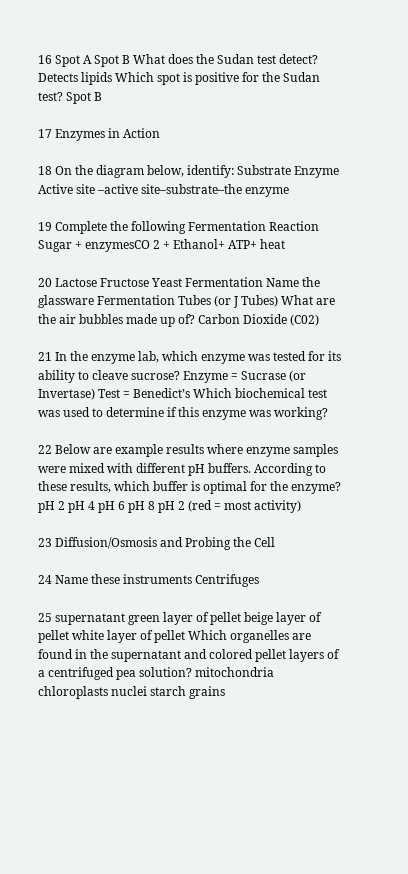16 Spot A Spot B What does the Sudan test detect? Detects lipids Which spot is positive for the Sudan test? Spot B

17 Enzymes in Action

18 On the diagram below, identify: Substrate Enzyme Active site –active site–substrate–the enzyme

19 Complete the following Fermentation Reaction Sugar + enzymesCO 2 + Ethanol+ ATP+ heat

20 Lactose Fructose Yeast Fermentation Name the glassware Fermentation Tubes (or J Tubes) What are the air bubbles made up of? Carbon Dioxide (C02)

21 In the enzyme lab, which enzyme was tested for its ability to cleave sucrose? Enzyme = Sucrase (or Invertase) Test = Benedict’s Which biochemical test was used to determine if this enzyme was working?

22 Below are example results where enzyme samples were mixed with different pH buffers. According to these results, which buffer is optimal for the enzyme? pH 2 pH 4 pH 6 pH 8 pH 2 (red = most activity)

23 Diffusion/Osmosis and Probing the Cell

24 Name these instruments Centrifuges

25 supernatant green layer of pellet beige layer of pellet white layer of pellet Which organelles are found in the supernatant and colored pellet layers of a centrifuged pea solution? mitochondria chloroplasts nuclei starch grains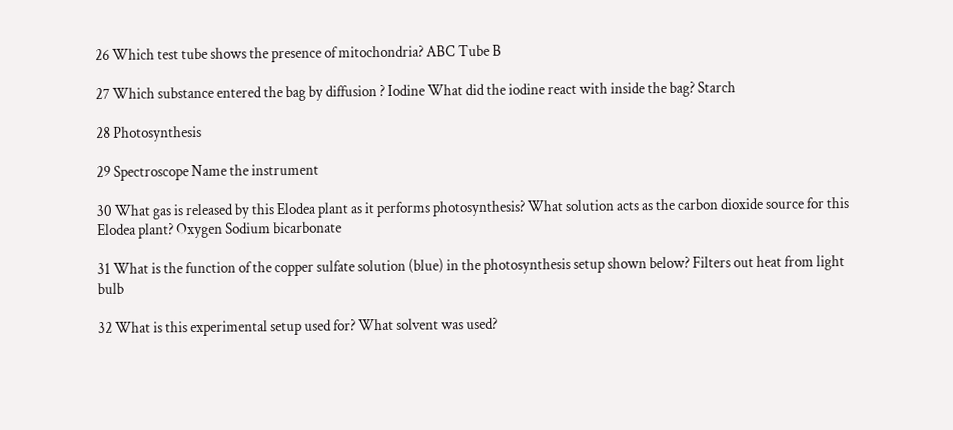26 Which test tube shows the presence of mitochondria? ABC Tube B

27 Which substance entered the bag by diffusion ? Iodine What did the iodine react with inside the bag? Starch

28 Photosynthesis

29 Spectroscope Name the instrument

30 What gas is released by this Elodea plant as it performs photosynthesis? What solution acts as the carbon dioxide source for this Elodea plant? Oxygen Sodium bicarbonate

31 What is the function of the copper sulfate solution (blue) in the photosynthesis setup shown below? Filters out heat from light bulb

32 What is this experimental setup used for? What solvent was used?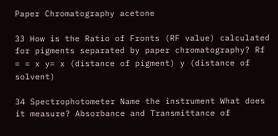Paper Chromatography acetone

33 How is the Ratio of Fronts (RF value) calculated for pigments separated by paper chromatography? Rf = = x y= x (distance of pigment) y (distance of solvent)

34 Spectrophotometer Name the instrument What does it measure? Absorbance and Transmittance of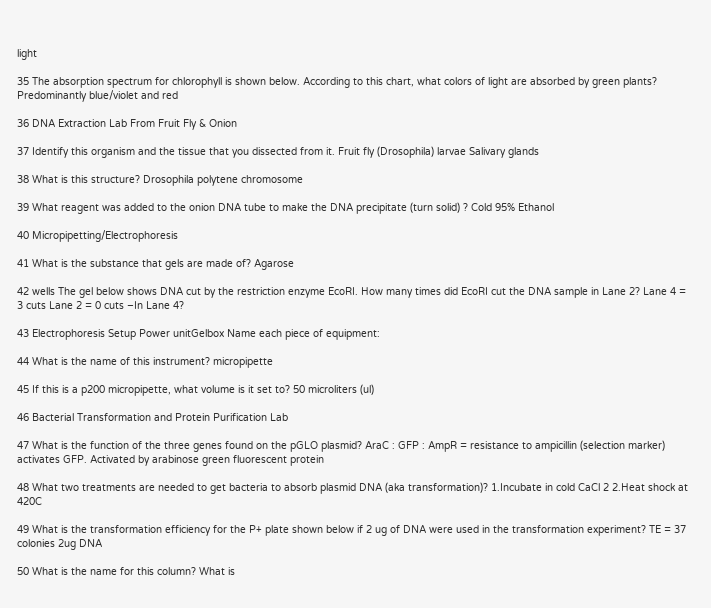light

35 The absorption spectrum for chlorophyll is shown below. According to this chart, what colors of light are absorbed by green plants? Predominantly blue/violet and red

36 DNA Extraction Lab From Fruit Fly & Onion

37 Identify this organism and the tissue that you dissected from it. Fruit fly (Drosophila) larvae Salivary glands

38 What is this structure? Drosophila polytene chromosome

39 What reagent was added to the onion DNA tube to make the DNA precipitate (turn solid) ? Cold 95% Ethanol

40 Micropipetting/Electrophoresis

41 What is the substance that gels are made of? Agarose

42 wells The gel below shows DNA cut by the restriction enzyme EcoRI. How many times did EcoRI cut the DNA sample in Lane 2? Lane 4 = 3 cuts Lane 2 = 0 cuts –In Lane 4?

43 Electrophoresis Setup Power unitGelbox Name each piece of equipment:

44 What is the name of this instrument? micropipette

45 If this is a p200 micropipette, what volume is it set to? 50 microliters (ul)

46 Bacterial Transformation and Protein Purification Lab

47 What is the function of the three genes found on the pGLO plasmid? AraC : GFP : AmpR = resistance to ampicillin (selection marker) activates GFP. Activated by arabinose green fluorescent protein

48 What two treatments are needed to get bacteria to absorb plasmid DNA (aka transformation)? 1.Incubate in cold CaCl 2 2.Heat shock at 420C

49 What is the transformation efficiency for the P+ plate shown below if 2 ug of DNA were used in the transformation experiment? TE = 37 colonies 2ug DNA

50 What is the name for this column? What is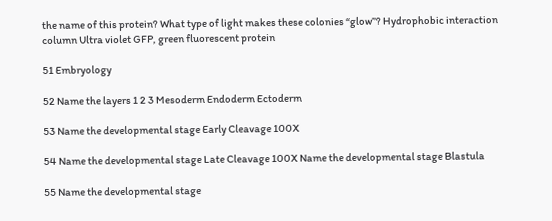the name of this protein? What type of light makes these colonies “glow”? Hydrophobic interaction column Ultra violet GFP, green fluorescent protein

51 Embryology

52 Name the layers 1 2 3 Mesoderm Endoderm Ectoderm

53 Name the developmental stage Early Cleavage 100X

54 Name the developmental stage Late Cleavage 100X Name the developmental stage Blastula

55 Name the developmental stage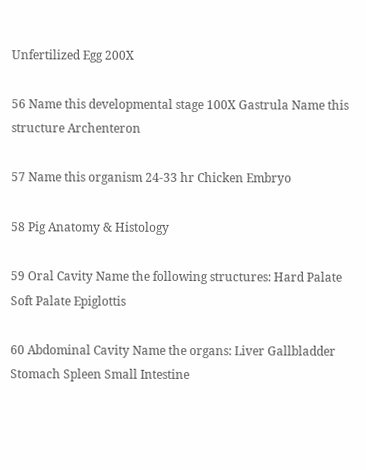Unfertilized Egg 200X

56 Name this developmental stage 100X Gastrula Name this structure Archenteron

57 Name this organism 24-33 hr Chicken Embryo

58 Pig Anatomy & Histology

59 Oral Cavity Name the following structures: Hard Palate Soft Palate Epiglottis

60 Abdominal Cavity Name the organs: Liver Gallbladder Stomach Spleen Small Intestine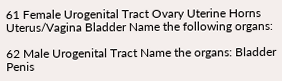61 Female Urogenital Tract Ovary Uterine Horns Uterus/Vagina Bladder Name the following organs:

62 Male Urogenital Tract Name the organs: Bladder Penis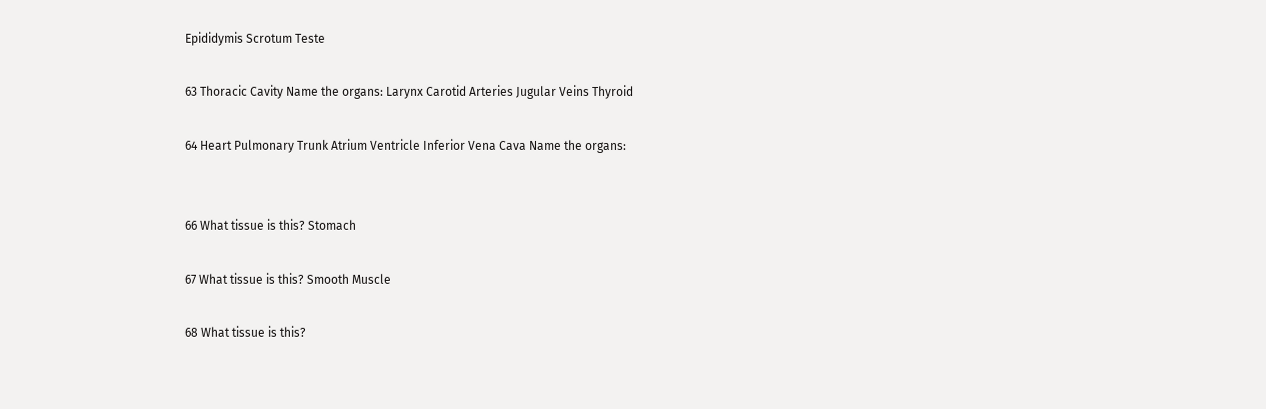Epididymis Scrotum Teste

63 Thoracic Cavity Name the organs: Larynx Carotid Arteries Jugular Veins Thyroid

64 Heart Pulmonary Trunk Atrium Ventricle Inferior Vena Cava Name the organs:


66 What tissue is this? Stomach

67 What tissue is this? Smooth Muscle

68 What tissue is this?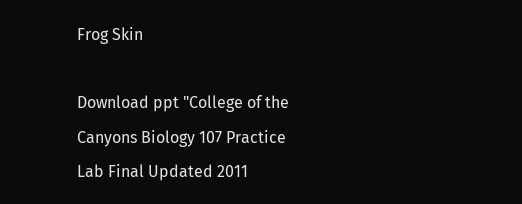Frog Skin

Download ppt "College of the Canyons Biology 107 Practice Lab Final Updated 2011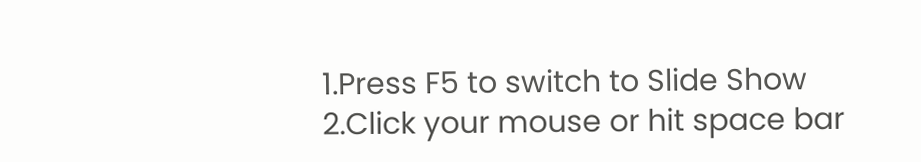1.Press F5 to switch to Slide Show 2.Click your mouse or hit space bar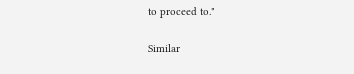to proceed to."

Similar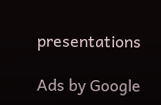presentations

Ads by Google